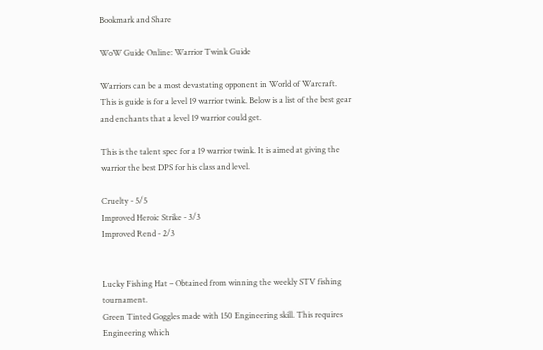Bookmark and Share

WoW Guide Online: Warrior Twink Guide

Warriors can be a most devastating opponent in World of Warcraft. This is guide is for a level 19 warrior twink. Below is a list of the best gear and enchants that a level 19 warrior could get.

This is the talent spec for a 19 warrior twink. It is aimed at giving the warrior the best DPS for his class and level.

Cruelty - 5/5
Improved Heroic Strike - 3/3
Improved Rend - 2/3


Lucky Fishing Hat – Obtained from winning the weekly STV fishing tournament.
Green Tinted Goggles made with 150 Engineering skill. This requires Engineering which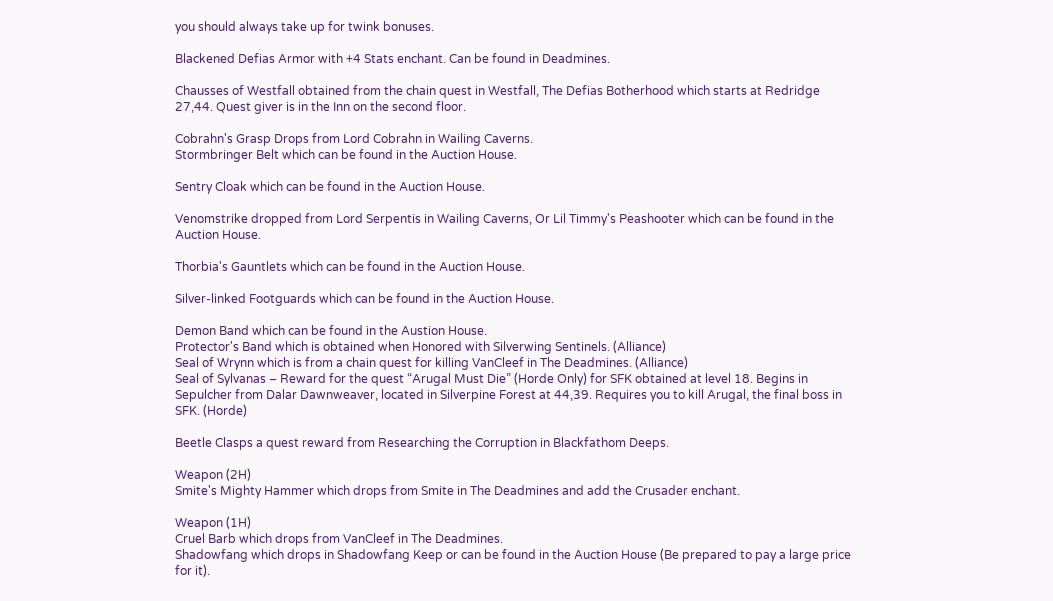you should always take up for twink bonuses.

Blackened Defias Armor with +4 Stats enchant. Can be found in Deadmines.

Chausses of Westfall obtained from the chain quest in Westfall, The Defias Botherhood which starts at Redridge 27,44. Quest giver is in the Inn on the second floor.

Cobrahn's Grasp Drops from Lord Cobrahn in Wailing Caverns.
Stormbringer Belt which can be found in the Auction House.

Sentry Cloak which can be found in the Auction House.

Venomstrike dropped from Lord Serpentis in Wailing Caverns, Or Lil Timmy's Peashooter which can be found in the Auction House.

Thorbia's Gauntlets which can be found in the Auction House.

Silver-linked Footguards which can be found in the Auction House.

Demon Band which can be found in the Austion House.
Protector's Band which is obtained when Honored with Silverwing Sentinels. (Alliance)
Seal of Wrynn which is from a chain quest for killing VanCleef in The Deadmines. (Alliance)
Seal of Sylvanas – Reward for the quest “Arugal Must Die” (Horde Only) for SFK obtained at level 18. Begins in Sepulcher from Dalar Dawnweaver, located in Silverpine Forest at 44,39. Requires you to kill Arugal, the final boss in SFK. (Horde)

Beetle Clasps a quest reward from Researching the Corruption in Blackfathom Deeps.

Weapon (2H)
Smite's Mighty Hammer which drops from Smite in The Deadmines and add the Crusader enchant.

Weapon (1H)
Cruel Barb which drops from VanCleef in The Deadmines.
Shadowfang which drops in Shadowfang Keep or can be found in the Auction House (Be prepared to pay a large price for it).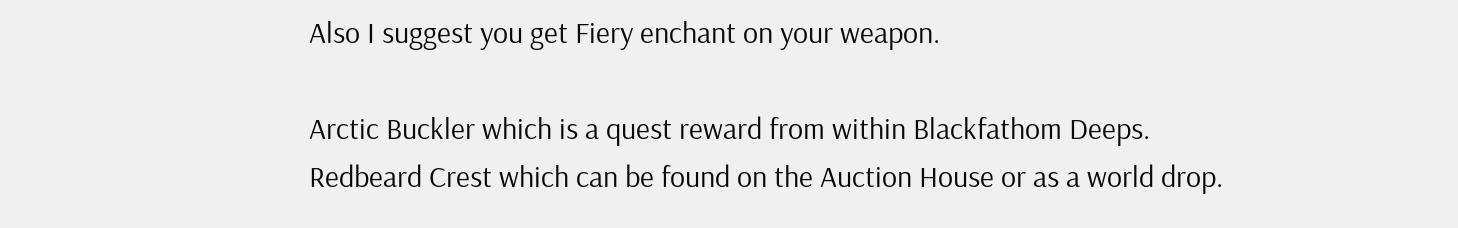Also I suggest you get Fiery enchant on your weapon.

Arctic Buckler which is a quest reward from within Blackfathom Deeps.
Redbeard Crest which can be found on the Auction House or as a world drop.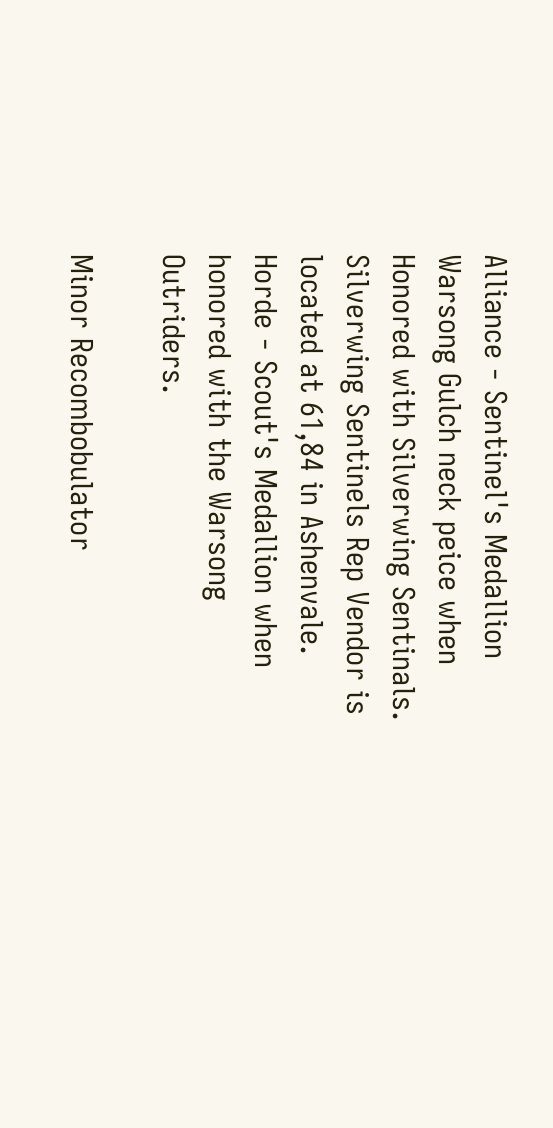Alliance - Sentinel's Medallion Warsong Gulch neck peice when Honored with Silverwing Sentinals. Silverwing Sentinels Rep Vendor is located at 61,84 in Ashenvale.
Horde - Scout's Medallion when honored with the Warsong Outriders.

Minor Recombobulator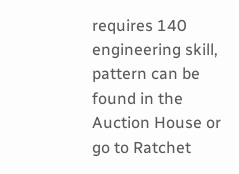requires 140 engineering skill, pattern can be found in the Auction House or go to Ratchet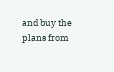and buy the plans from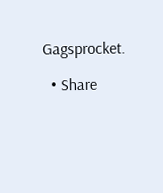Gagsprocket.

  • Share